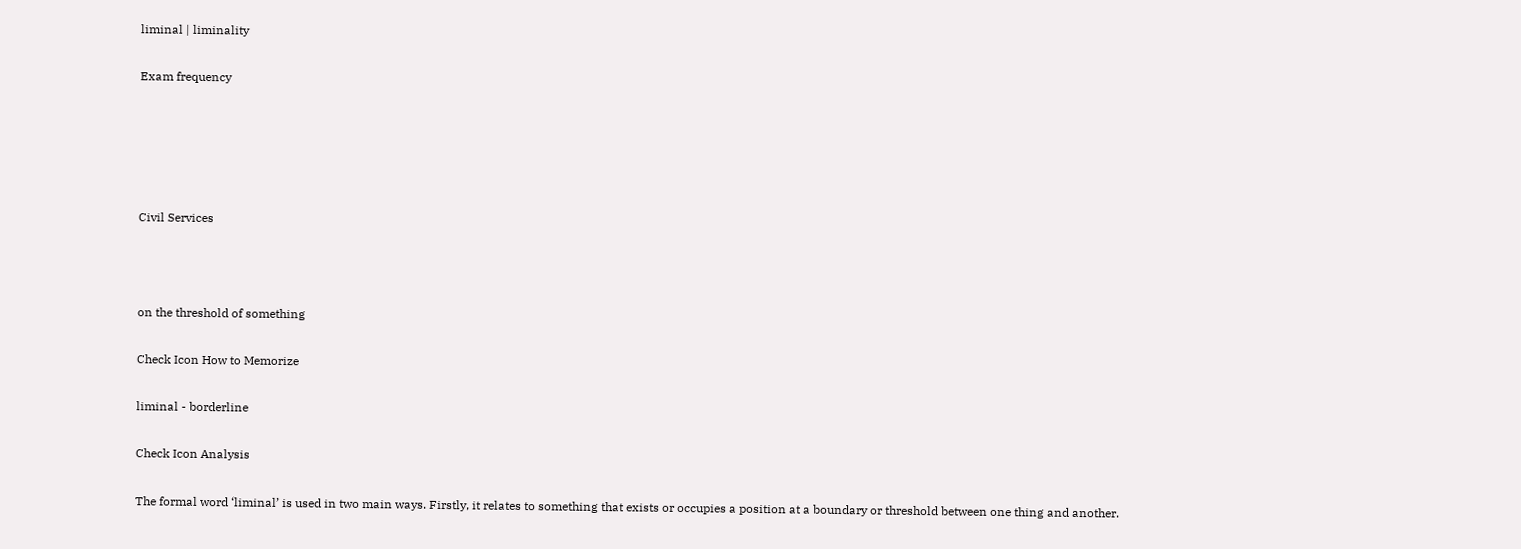liminal | liminality

Exam frequency





Civil Services



on the threshold of something

Check Icon How to Memorize

liminal - borderline

Check Icon Analysis

The formal word ‘liminal’ is used in two main ways. Firstly, it relates to something that exists or occupies a position at a boundary or threshold between one thing and another.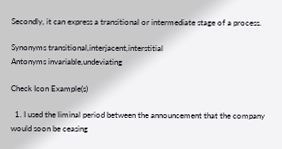Secondly, it can express a transitional or intermediate stage of a process.

Synonyms transitional,interjacent,interstitial
Antonyms invariable,undeviating

Check Icon Example(s)

  1. I used the liminal period between the announcement that the company would soon be ceasing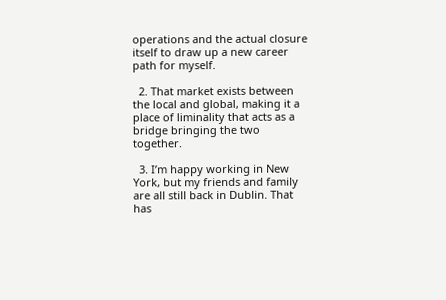operations and the actual closure itself to draw up a new career path for myself.

  2. That market exists between the local and global, making it a place of liminality that acts as a bridge bringing the two together.

  3. I’m happy working in New York, but my friends and family are all still back in Dublin. That has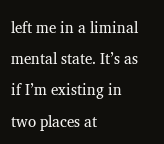left me in a liminal mental state. It’s as if I’m existing in two places at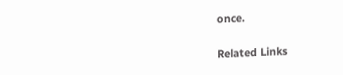once.

Related Links